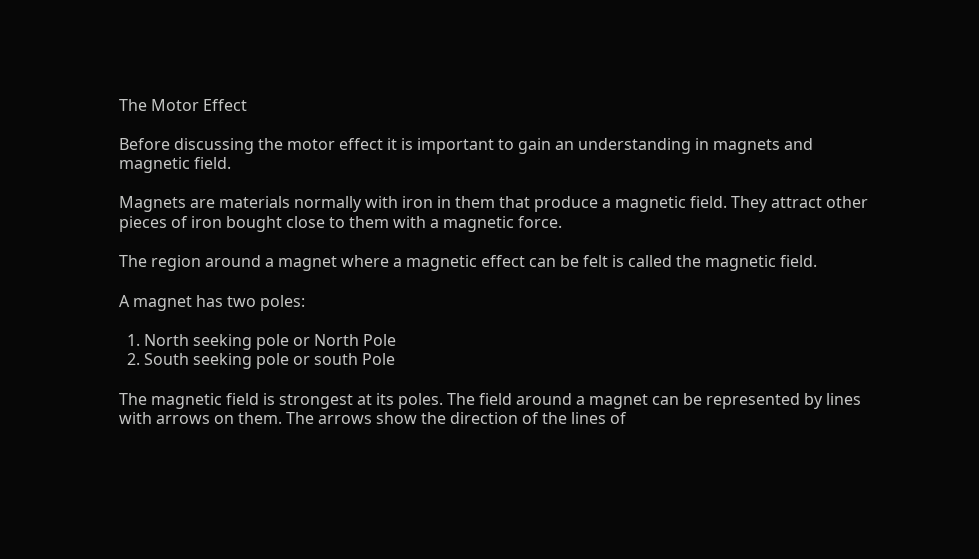The Motor Effect

Before discussing the motor effect it is important to gain an understanding in magnets and magnetic field.

Magnets are materials normally with iron in them that produce a magnetic field. They attract other pieces of iron bought close to them with a magnetic force.

The region around a magnet where a magnetic effect can be felt is called the magnetic field.

A magnet has two poles:

  1. North seeking pole or North Pole
  2. South seeking pole or south Pole

The magnetic field is strongest at its poles. The field around a magnet can be represented by lines with arrows on them. The arrows show the direction of the lines of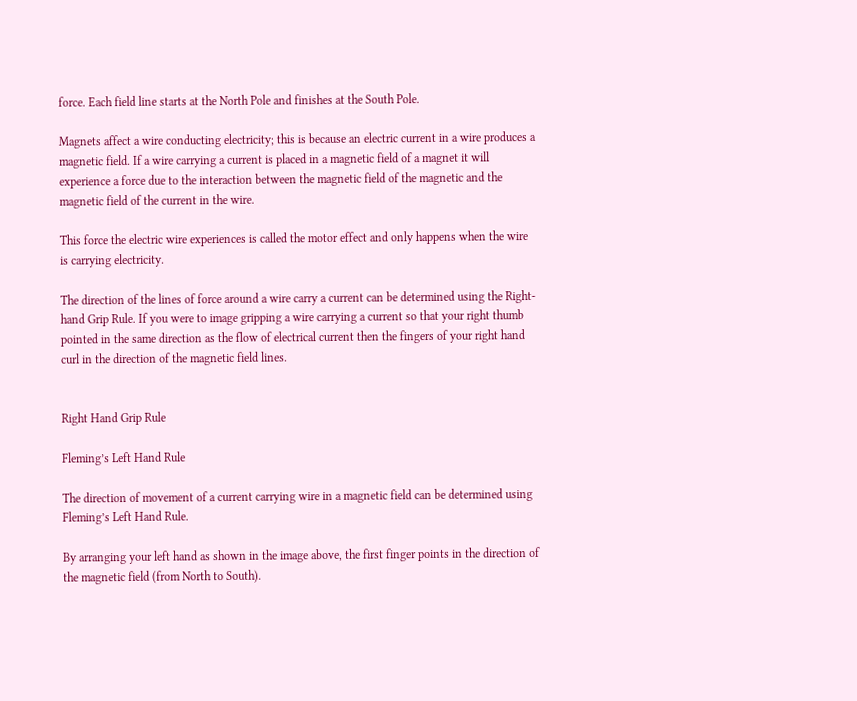force. Each field line starts at the North Pole and finishes at the South Pole.

Magnets affect a wire conducting electricity; this is because an electric current in a wire produces a magnetic field. If a wire carrying a current is placed in a magnetic field of a magnet it will experience a force due to the interaction between the magnetic field of the magnetic and the magnetic field of the current in the wire.

This force the electric wire experiences is called the motor effect and only happens when the wire is carrying electricity.

The direction of the lines of force around a wire carry a current can be determined using the Right-hand Grip Rule. If you were to image gripping a wire carrying a current so that your right thumb pointed in the same direction as the flow of electrical current then the fingers of your right hand curl in the direction of the magnetic field lines.


Right Hand Grip Rule

Fleming’s Left Hand Rule

The direction of movement of a current carrying wire in a magnetic field can be determined using Fleming’s Left Hand Rule.

By arranging your left hand as shown in the image above, the first finger points in the direction of the magnetic field (from North to South).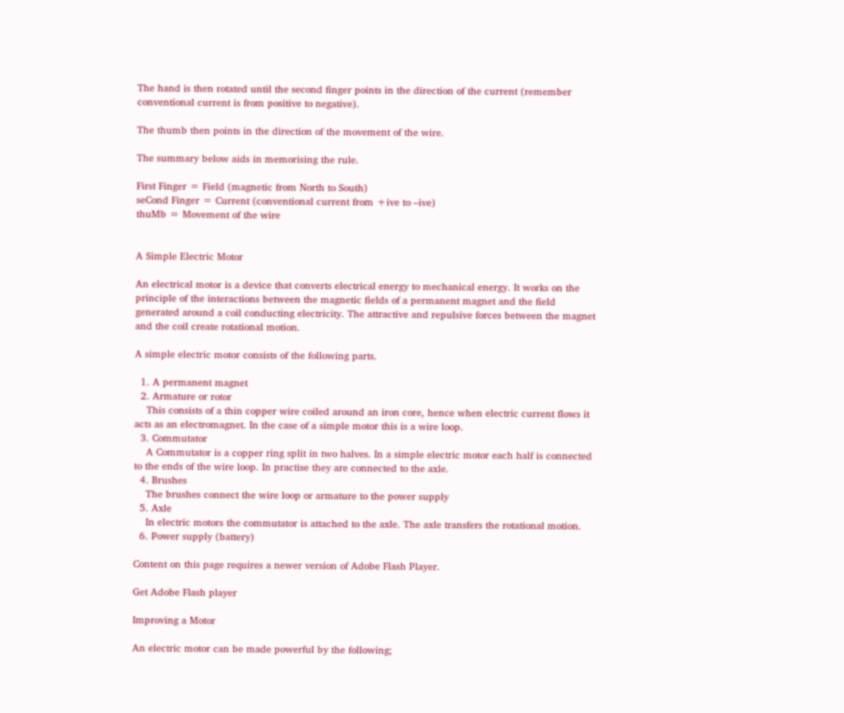The hand is then rotated until the second finger points in the direction of the current (remember conventional current is from positive to negative).

The thumb then points in the direction of the movement of the wire.

The summary below aids in memorising the rule.

First Finger = Field (magnetic from North to South)
seCond Finger = Current (conventional current from +ive to –ive)
thuMb = Movement of the wire


A Simple Electric Motor

An electrical motor is a device that converts electrical energy to mechanical energy. It works on the principle of the interactions between the magnetic fields of a permanent magnet and the field generated around a coil conducting electricity. The attractive and repulsive forces between the magnet and the coil create rotational motion.

A simple electric motor consists of the following parts.

  1. A permanent magnet
  2. Armature or rotor
    This consists of a thin copper wire coiled around an iron core, hence when electric current flows it acts as an electromagnet. In the case of a simple motor this is a wire loop.
  3. Commutator
    A Commutator is a copper ring split in two halves. In a simple electric motor each half is connected to the ends of the wire loop. In practise they are connected to the axle.
  4. Brushes
    The brushes connect the wire loop or armature to the power supply
  5. Axle
    In electric motors the commutator is attached to the axle. The axle transfers the rotational motion.
  6. Power supply (battery)

Content on this page requires a newer version of Adobe Flash Player.

Get Adobe Flash player

Improving a Motor

An electric motor can be made powerful by the following;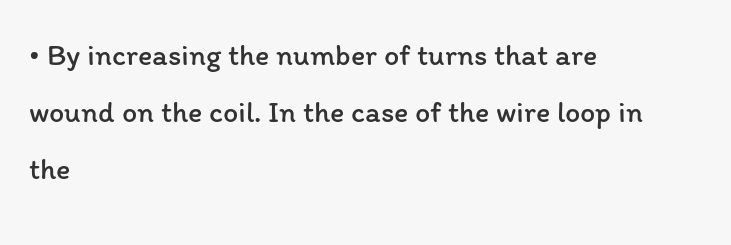• By increasing the number of turns that are wound on the coil. In the case of the wire loop in the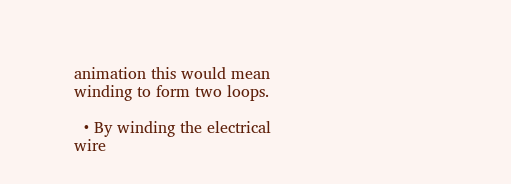animation this would mean winding to form two loops.

  • By winding the electrical wire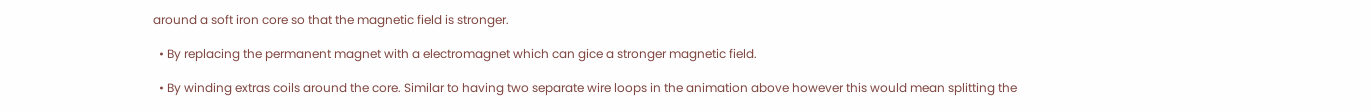around a soft iron core so that the magnetic field is stronger.

  • By replacing the permanent magnet with a electromagnet which can gice a stronger magnetic field.

  • By winding extras coils around the core. Similar to having two separate wire loops in the animation above however this would mean splitting the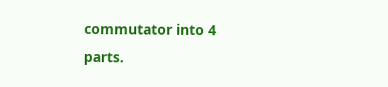commutator into 4 parts.